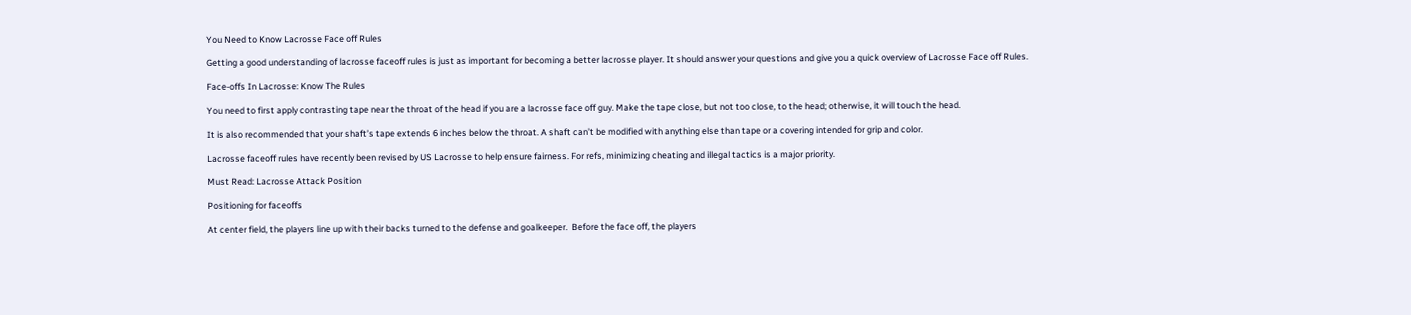You Need to Know Lacrosse Face off Rules

Getting a good understanding of lacrosse faceoff rules is just as important for becoming a better lacrosse player. It should answer your questions and give you a quick overview of Lacrosse Face off Rules.

Face-offs In Lacrosse: Know The Rules

You need to first apply contrasting tape near the throat of the head if you are a lacrosse face off guy. Make the tape close, but not too close, to the head; otherwise, it will touch the head.

It is also recommended that your shaft’s tape extends 6 inches below the throat. A shaft can’t be modified with anything else than tape or a covering intended for grip and color.

Lacrosse faceoff rules have recently been revised by US Lacrosse to help ensure fairness. For refs, minimizing cheating and illegal tactics is a major priority.

Must Read: Lacrosse Attack Position

Positioning for faceoffs

At center field, the players line up with their backs turned to the defense and goalkeeper.  Before the face off, the players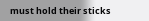must hold their sticks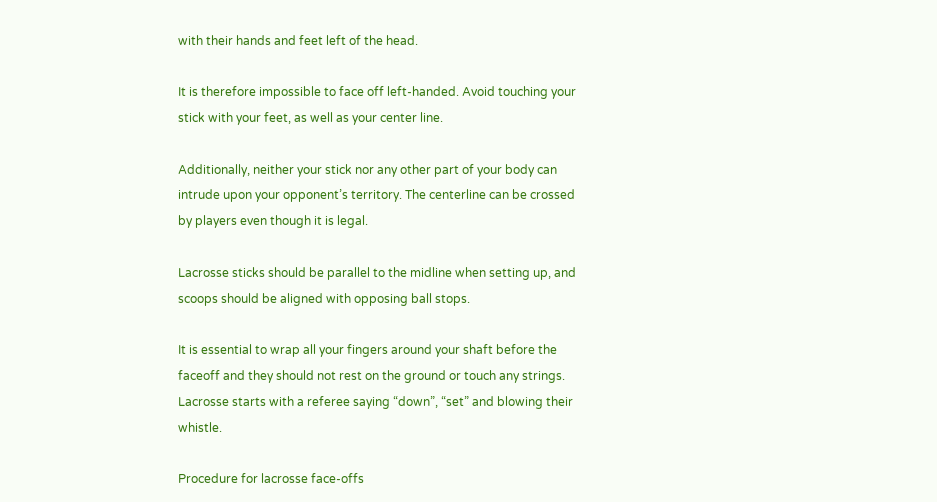with their hands and feet left of the head.

It is therefore impossible to face off left-handed. Avoid touching your stick with your feet, as well as your center line.

Additionally, neither your stick nor any other part of your body can intrude upon your opponent’s territory. The centerline can be crossed by players even though it is legal.

Lacrosse sticks should be parallel to the midline when setting up, and scoops should be aligned with opposing ball stops.

It is essential to wrap all your fingers around your shaft before the faceoff and they should not rest on the ground or touch any strings. Lacrosse starts with a referee saying “down”, “set” and blowing their whistle.

Procedure for lacrosse face-offs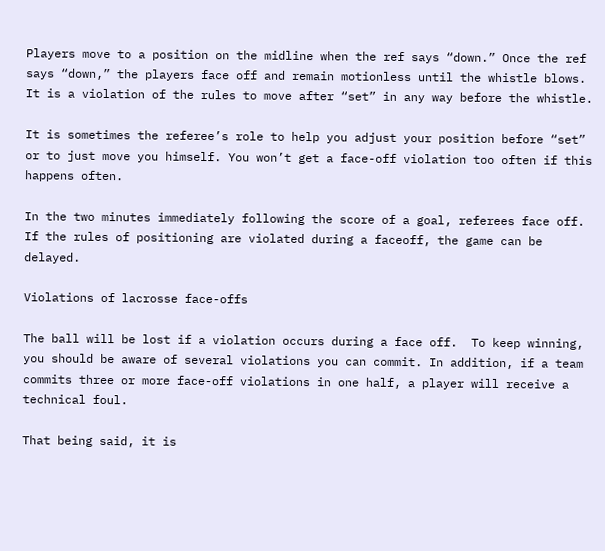Players move to a position on the midline when the ref says “down.” Once the ref says “down,” the players face off and remain motionless until the whistle blows. It is a violation of the rules to move after “set” in any way before the whistle.

It is sometimes the referee’s role to help you adjust your position before “set” or to just move you himself. You won’t get a face-off violation too often if this happens often.

In the two minutes immediately following the score of a goal, referees face off. If the rules of positioning are violated during a faceoff, the game can be delayed.

Violations of lacrosse face-offs

The ball will be lost if a violation occurs during a face off.  To keep winning, you should be aware of several violations you can commit. In addition, if a team commits three or more face-off violations in one half, a player will receive a technical foul.

That being said, it is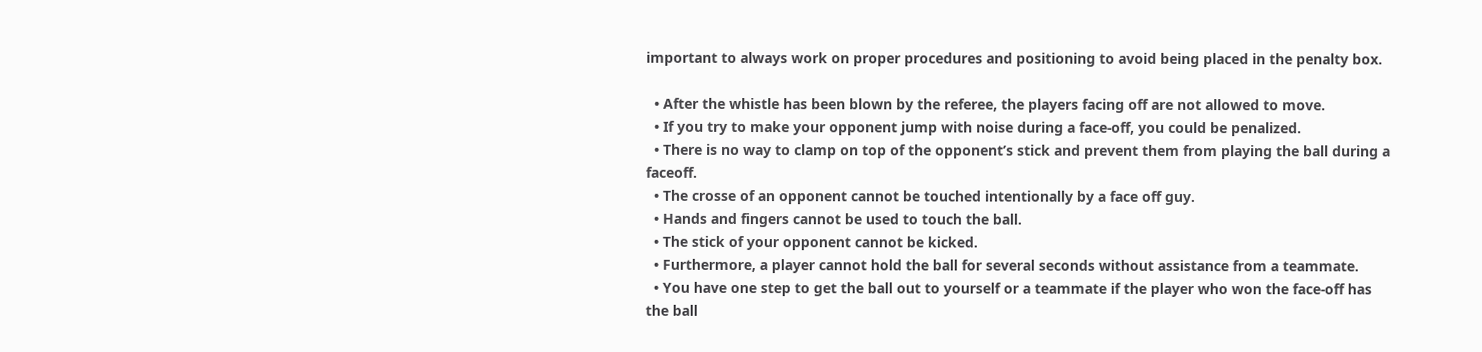important to always work on proper procedures and positioning to avoid being placed in the penalty box.

  • After the whistle has been blown by the referee, the players facing off are not allowed to move.
  • If you try to make your opponent jump with noise during a face-off, you could be penalized.
  • There is no way to clamp on top of the opponent’s stick and prevent them from playing the ball during a faceoff.
  • The crosse of an opponent cannot be touched intentionally by a face off guy.
  • Hands and fingers cannot be used to touch the ball.
  • The stick of your opponent cannot be kicked.
  • Furthermore, a player cannot hold the ball for several seconds without assistance from a teammate.
  • You have one step to get the ball out to yourself or a teammate if the player who won the face-off has the ball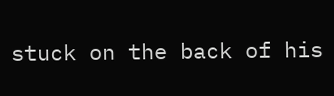stuck on the back of his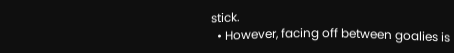stick.
  • However, facing off between goalies is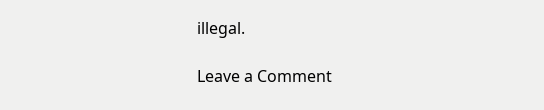illegal.

Leave a Comment